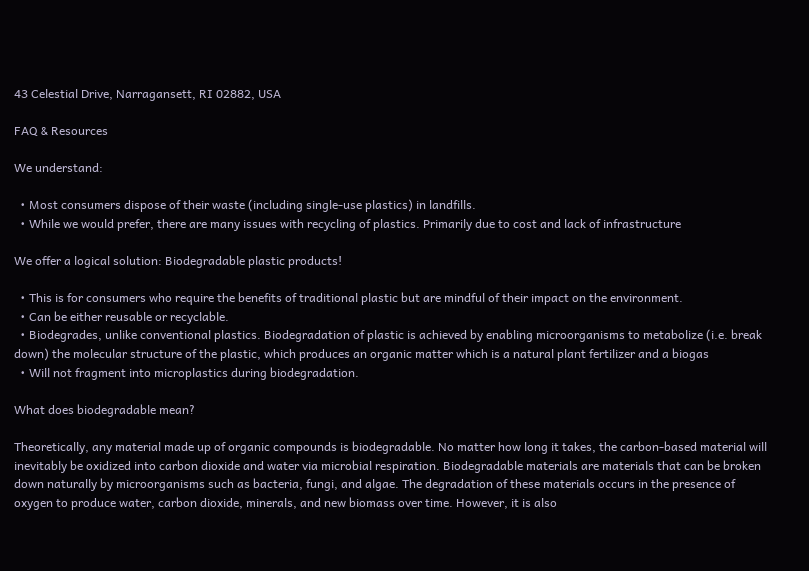43 Celestial Drive, Narragansett, RI 02882, USA

FAQ & Resources

We understand:

  • Most consumers dispose of their waste (including single-use plastics) in landfills.
  • While we would prefer, there are many issues with recycling of plastics. Primarily due to cost and lack of infrastructure

We offer a logical solution: Biodegradable plastic products!

  • This is for consumers who require the benefits of traditional plastic but are mindful of their impact on the environment.
  • Can be either reusable or recyclable.
  • Biodegrades, unlike conventional plastics. Biodegradation of plastic is achieved by enabling microorganisms to metabolize (i.e. break down) the molecular structure of the plastic, which produces an organic matter which is a natural plant fertilizer and a biogas
  • Will not fragment into microplastics during biodegradation.

What does biodegradable mean?

Theoretically, any material made up of organic compounds is biodegradable. No matter how long it takes, the carbon-based material will inevitably be oxidized into carbon dioxide and water via microbial respiration. Biodegradable materials are materials that can be broken down naturally by microorganisms such as bacteria, fungi, and algae. The degradation of these materials occurs in the presence of oxygen to produce water, carbon dioxide, minerals, and new biomass over time. However, it is also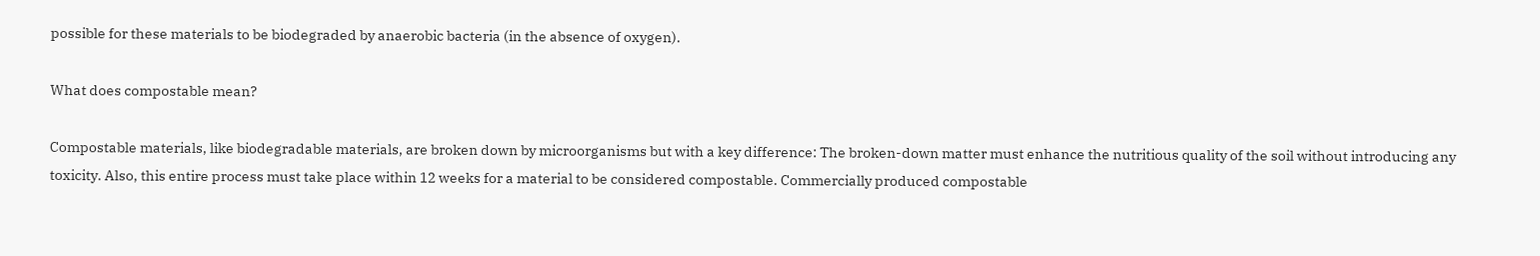possible for these materials to be biodegraded by anaerobic bacteria (in the absence of oxygen).

What does compostable mean?

Compostable materials, like biodegradable materials, are broken down by microorganisms but with a key difference: The broken-down matter must enhance the nutritious quality of the soil without introducing any toxicity. Also, this entire process must take place within 12 weeks for a material to be considered compostable. Commercially produced compostable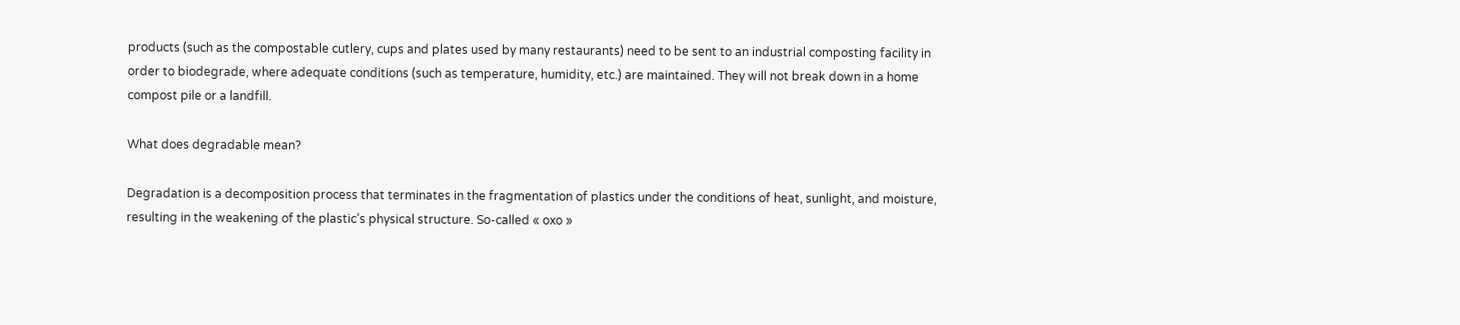products (such as the compostable cutlery, cups and plates used by many restaurants) need to be sent to an industrial composting facility in order to biodegrade, where adequate conditions (such as temperature, humidity, etc.) are maintained. They will not break down in a home compost pile or a landfill.

What does degradable mean?

Degradation is a decomposition process that terminates in the fragmentation of plastics under the conditions of heat, sunlight, and moisture, resulting in the weakening of the plastic’s physical structure. So-called « oxo »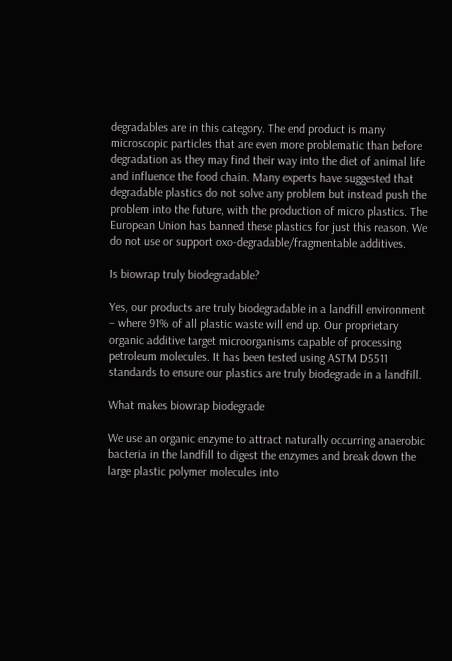degradables are in this category. The end product is many microscopic particles that are even more problematic than before degradation as they may find their way into the diet of animal life and influence the food chain. Many experts have suggested that degradable plastics do not solve any problem but instead push the problem into the future, with the production of micro plastics. The European Union has banned these plastics for just this reason. We do not use or support oxo-degradable/fragmentable additives.

Is biowrap truly biodegradable?

Yes, our products are truly biodegradable in a landfill environment – where 91% of all plastic waste will end up. Our proprietary organic additive target microorganisms capable of processing petroleum molecules. It has been tested using ASTM D5511 standards to ensure our plastics are truly biodegrade in a landfill.

What makes biowrap biodegrade

We use an organic enzyme to attract naturally occurring anaerobic bacteria in the landfill to digest the enzymes and break down the large plastic polymer molecules into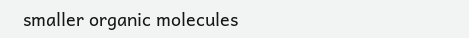smaller organic molecules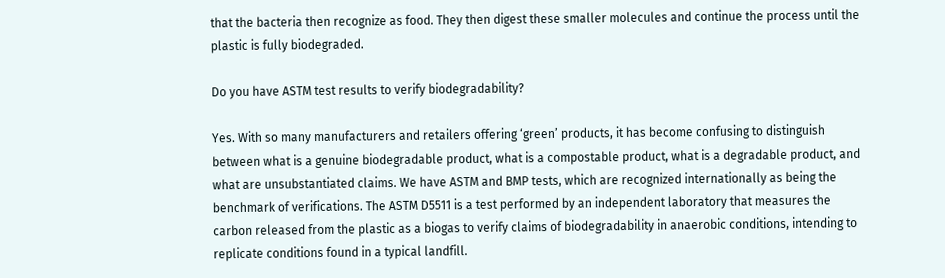that the bacteria then recognize as food. They then digest these smaller molecules and continue the process until the plastic is fully biodegraded.

Do you have ASTM test results to verify biodegradability?

Yes. With so many manufacturers and retailers offering ‘green’ products, it has become confusing to distinguish between what is a genuine biodegradable product, what is a compostable product, what is a degradable product, and what are unsubstantiated claims. We have ASTM and BMP tests, which are recognized internationally as being the benchmark of verifications. The ASTM D5511 is a test performed by an independent laboratory that measures the carbon released from the plastic as a biogas to verify claims of biodegradability in anaerobic conditions, intending to replicate conditions found in a typical landfill.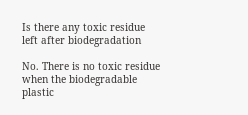Is there any toxic residue left after biodegradation

No. There is no toxic residue when the biodegradable plastic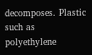decomposes. Plastic such as polyethylene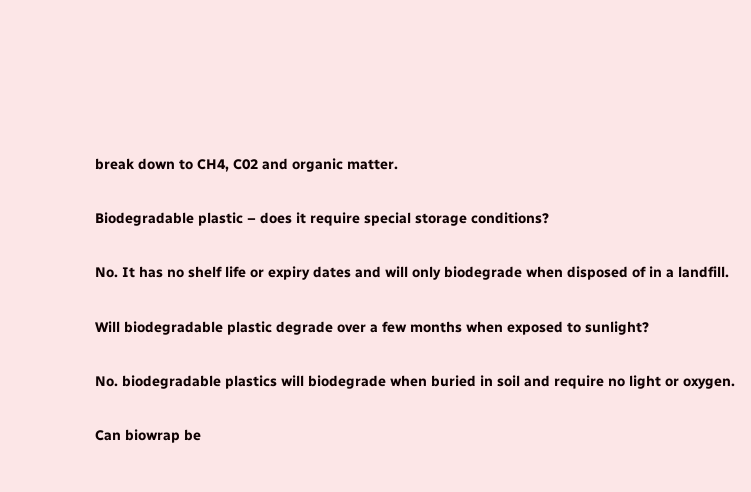break down to CH4, C02 and organic matter.

Biodegradable plastic – does it require special storage conditions?

No. It has no shelf life or expiry dates and will only biodegrade when disposed of in a landfill.

Will biodegradable plastic degrade over a few months when exposed to sunlight?

No. biodegradable plastics will biodegrade when buried in soil and require no light or oxygen.

Can biowrap be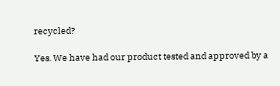recycled?

Yes. We have had our product tested and approved by a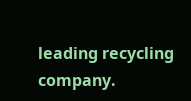leading recycling company.